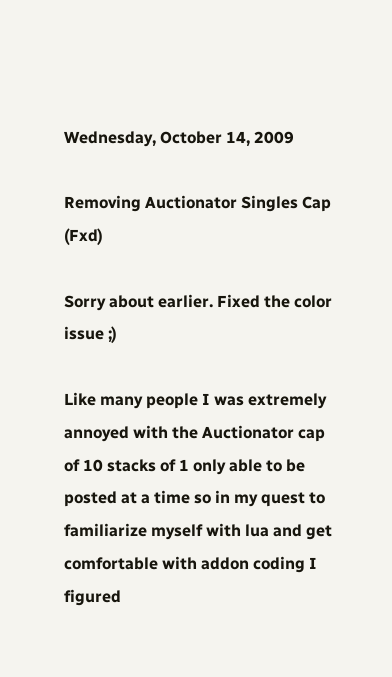Wednesday, October 14, 2009

Removing Auctionator Singles Cap (Fxd)

Sorry about earlier. Fixed the color issue ;)

Like many people I was extremely annoyed with the Auctionator cap of 10 stacks of 1 only able to be posted at a time so in my quest to familiarize myself with lua and get comfortable with addon coding I figured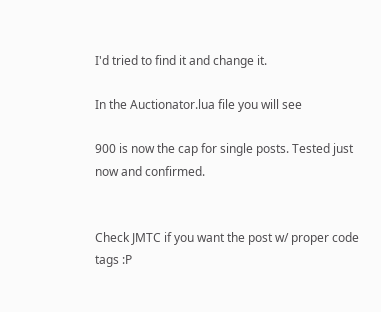I'd tried to find it and change it.

In the Auctionator.lua file you will see

900 is now the cap for single posts. Tested just now and confirmed.


Check JMTC if you want the post w/ proper code tags :P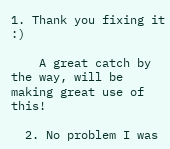1. Thank you fixing it :)

    A great catch by the way, will be making great use of this!

  2. No problem I was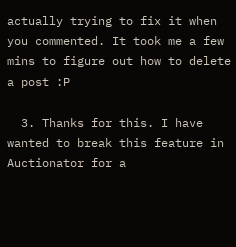actually trying to fix it when you commented. It took me a few mins to figure out how to delete a post :P

  3. Thanks for this. I have wanted to break this feature in Auctionator for a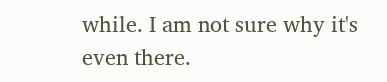while. I am not sure why it's even there.